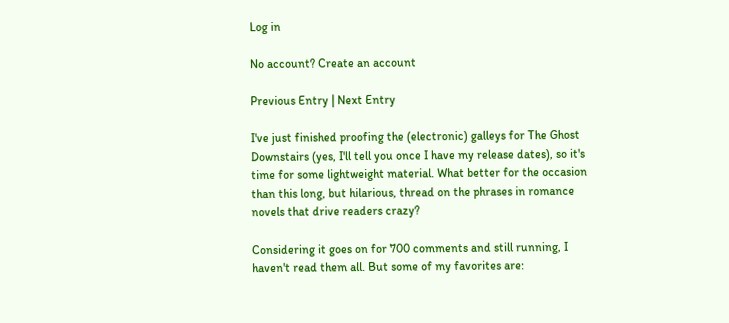Log in

No account? Create an account

Previous Entry | Next Entry

I've just finished proofing the (electronic) galleys for The Ghost Downstairs (yes, I'll tell you once I have my release dates), so it's time for some lightweight material. What better for the occasion than this long, but hilarious, thread on the phrases in romance novels that drive readers crazy?

Considering it goes on for 700 comments and still running, I haven't read them all. But some of my favorites are: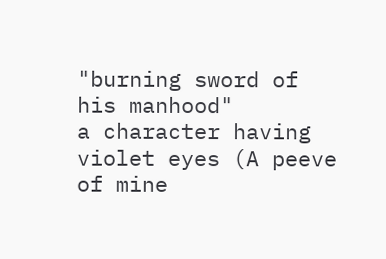"burning sword of his manhood"
a character having violet eyes (A peeve of mine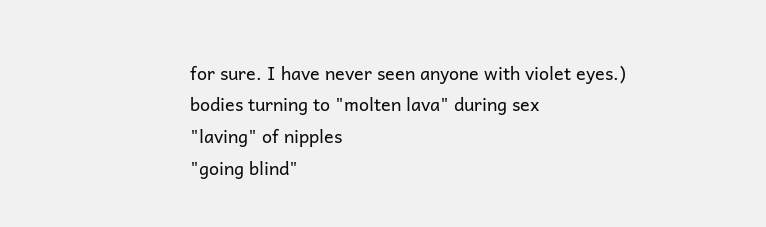for sure. I have never seen anyone with violet eyes.)
bodies turning to "molten lava" during sex
"laving" of nipples
"going blind"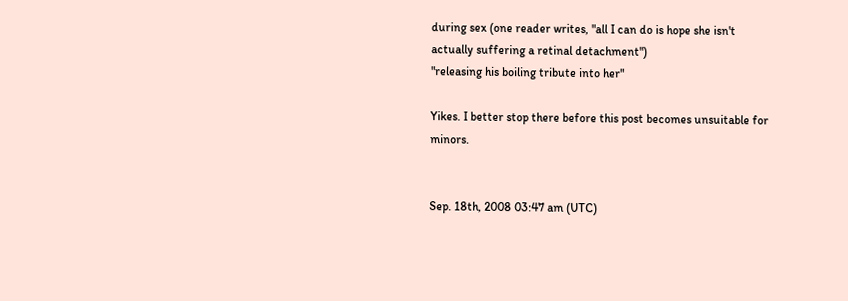during sex (one reader writes, "all I can do is hope she isn't actually suffering a retinal detachment")
"releasing his boiling tribute into her"

Yikes. I better stop there before this post becomes unsuitable for minors.


Sep. 18th, 2008 03:47 am (UTC)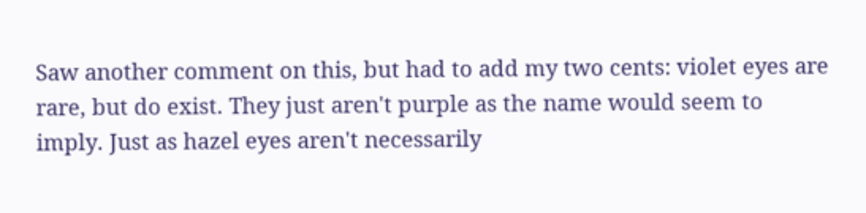Saw another comment on this, but had to add my two cents: violet eyes are rare, but do exist. They just aren't purple as the name would seem to imply. Just as hazel eyes aren't necessarily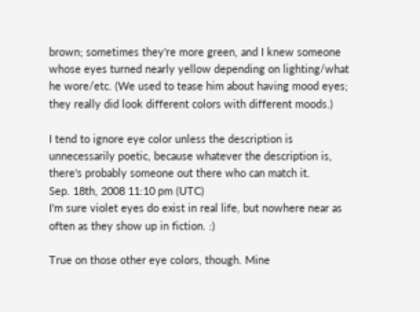brown; sometimes they're more green, and I knew someone whose eyes turned nearly yellow depending on lighting/what he wore/etc. (We used to tease him about having mood eyes; they really did look different colors with different moods.)

I tend to ignore eye color unless the description is unnecessarily poetic, because whatever the description is, there's probably someone out there who can match it.
Sep. 18th, 2008 11:10 pm (UTC)
I'm sure violet eyes do exist in real life, but nowhere near as often as they show up in fiction. :)

True on those other eye colors, though. Mine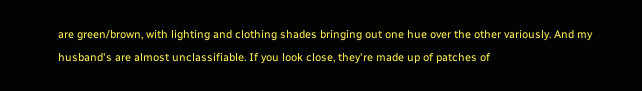are green/brown, with lighting and clothing shades bringing out one hue over the other variously. And my husband's are almost unclassifiable. If you look close, they're made up of patches of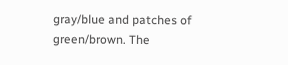gray/blue and patches of green/brown. The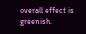overall effect is greenish.